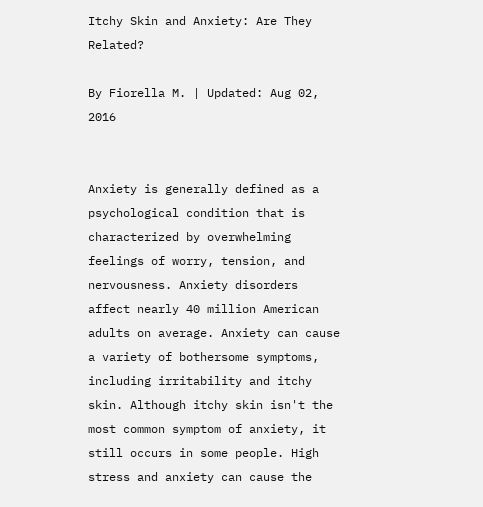Itchy Skin and Anxiety: Are They Related?

By Fiorella M. | Updated: Aug 02, 2016


Anxiety is generally defined as a psychological condition that is characterized by overwhelming feelings of worry, tension, and nervousness. Anxiety disorders affect nearly 40 million American adults on average. Anxiety can cause a variety of bothersome symptoms, including irritability and itchy skin. Although itchy skin isn't the most common symptom of anxiety, it still occurs in some people. High stress and anxiety can cause the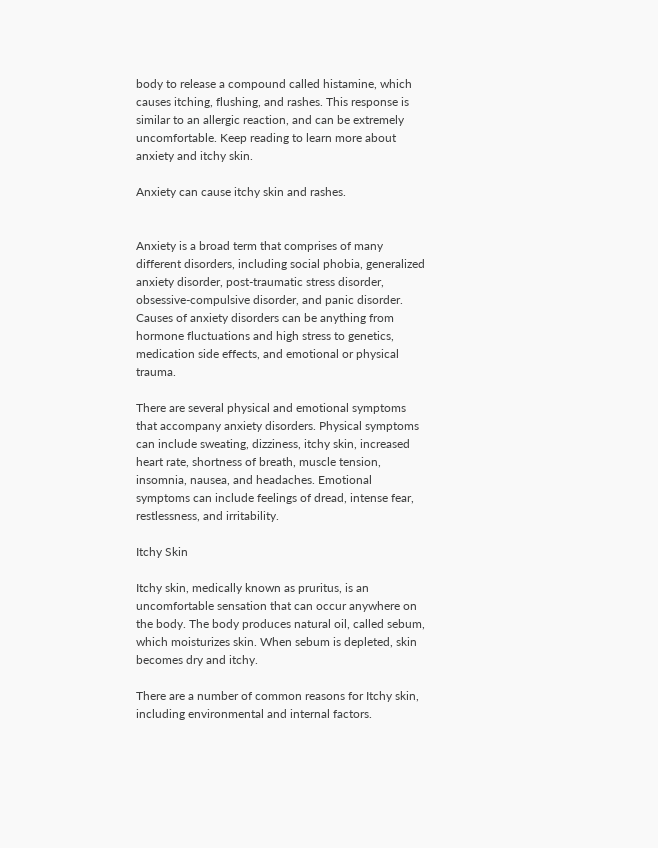body to release a compound called histamine, which causes itching, flushing, and rashes. This response is similar to an allergic reaction, and can be extremely uncomfortable. Keep reading to learn more about anxiety and itchy skin.

Anxiety can cause itchy skin and rashes.


Anxiety is a broad term that comprises of many different disorders, including social phobia, generalized anxiety disorder, post-traumatic stress disorder, obsessive-compulsive disorder, and panic disorder. Causes of anxiety disorders can be anything from hormone fluctuations and high stress to genetics, medication side effects, and emotional or physical trauma.

There are several physical and emotional symptoms that accompany anxiety disorders. Physical symptoms can include sweating, dizziness, itchy skin, increased heart rate, shortness of breath, muscle tension, insomnia, nausea, and headaches. Emotional symptoms can include feelings of dread, intense fear, restlessness, and irritability.

Itchy Skin

Itchy skin, medically known as pruritus, is an uncomfortable sensation that can occur anywhere on the body. The body produces natural oil, called sebum, which moisturizes skin. When sebum is depleted, skin becomes dry and itchy.

There are a number of common reasons for Itchy skin, including environmental and internal factors.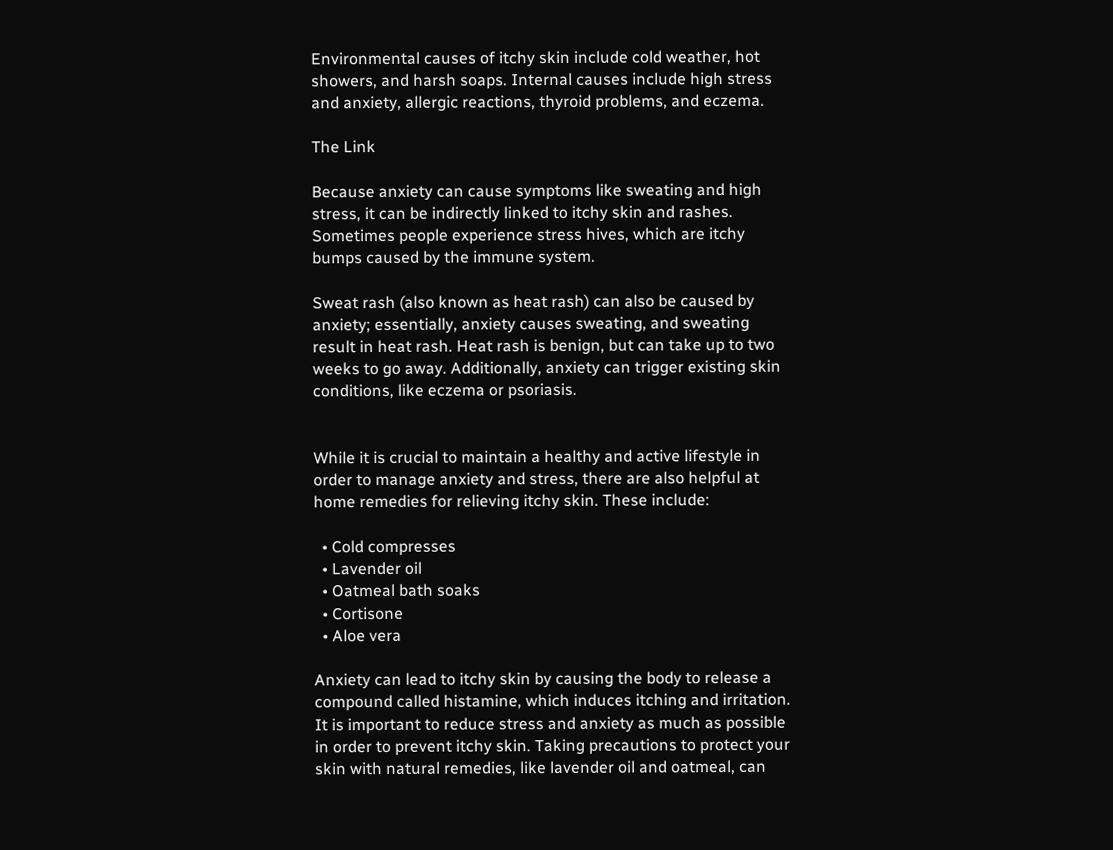Environmental causes of itchy skin include cold weather, hot showers, and harsh soaps. Internal causes include high stress and anxiety, allergic reactions, thyroid problems, and eczema.

The Link

Because anxiety can cause symptoms like sweating and high stress, it can be indirectly linked to itchy skin and rashes. Sometimes people experience stress hives, which are itchy bumps caused by the immune system.

Sweat rash (also known as heat rash) can also be caused by anxiety; essentially, anxiety causes sweating, and sweating result in heat rash. Heat rash is benign, but can take up to two weeks to go away. Additionally, anxiety can trigger existing skin conditions, like eczema or psoriasis.


While it is crucial to maintain a healthy and active lifestyle in order to manage anxiety and stress, there are also helpful at home remedies for relieving itchy skin. These include:

  • Cold compresses
  • Lavender oil
  • Oatmeal bath soaks
  • Cortisone
  • Aloe vera

Anxiety can lead to itchy skin by causing the body to release a compound called histamine, which induces itching and irritation. It is important to reduce stress and anxiety as much as possible in order to prevent itchy skin. Taking precautions to protect your skin with natural remedies, like lavender oil and oatmeal, can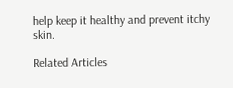help keep it healthy and prevent itchy skin.

Related Articles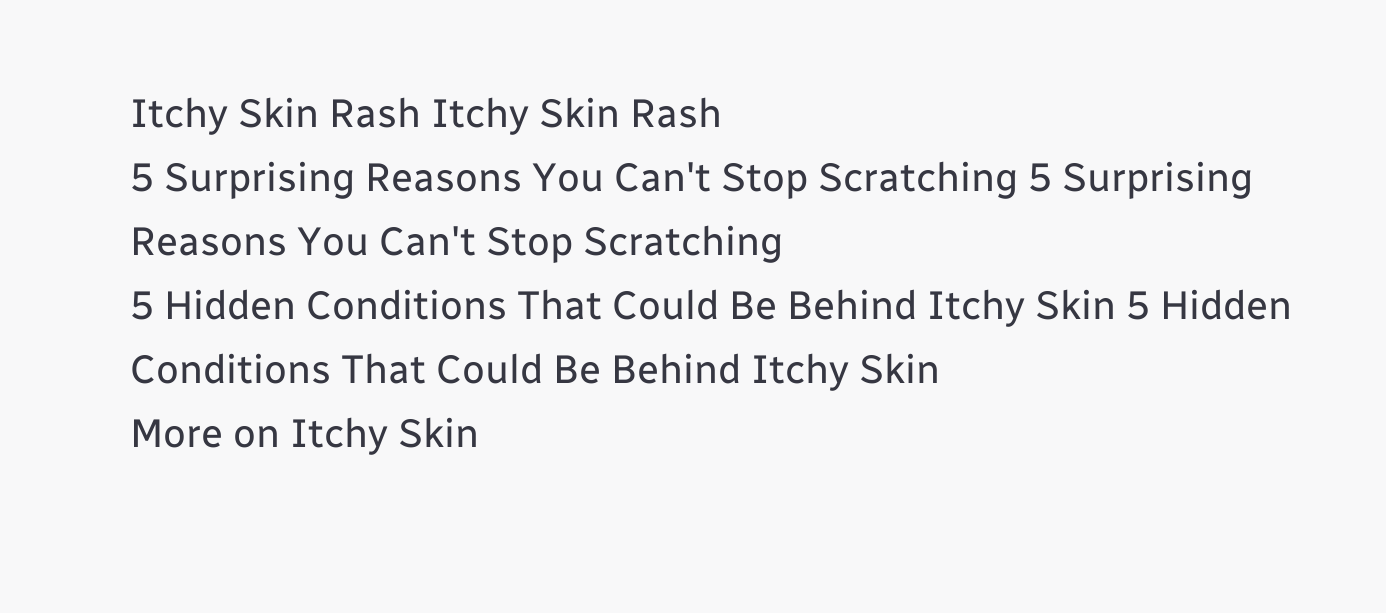Itchy Skin Rash Itchy Skin Rash
5 Surprising Reasons You Can't Stop Scratching 5 Surprising Reasons You Can't Stop Scratching
5 Hidden Conditions That Could Be Behind Itchy Skin 5 Hidden Conditions That Could Be Behind Itchy Skin
More on Itchy Skin